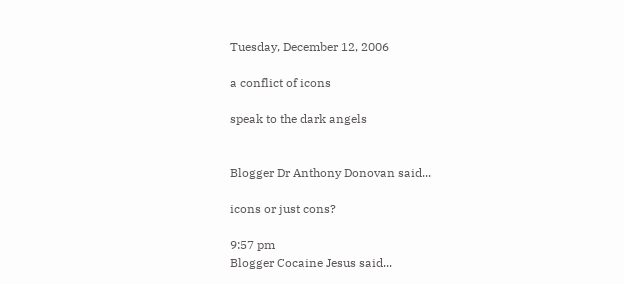Tuesday, December 12, 2006

a conflict of icons

speak to the dark angels


Blogger Dr Anthony Donovan said...

icons or just cons?

9:57 pm
Blogger Cocaine Jesus said...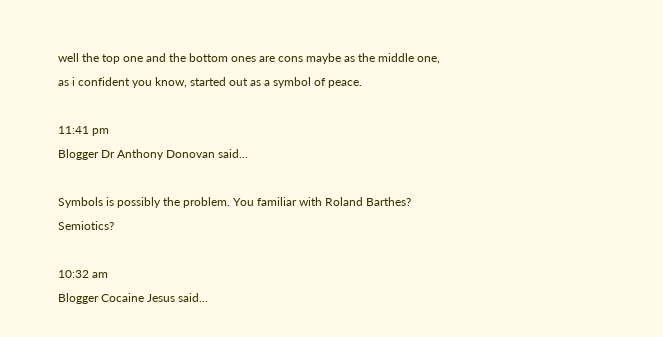well the top one and the bottom ones are cons maybe as the middle one, as i confident you know, started out as a symbol of peace.

11:41 pm
Blogger Dr Anthony Donovan said...

Symbols is possibly the problem. You familiar with Roland Barthes? Semiotics?

10:32 am
Blogger Cocaine Jesus said...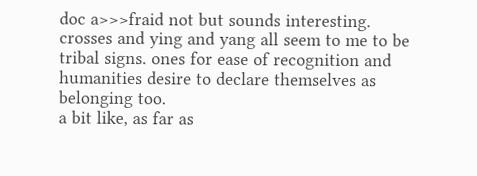doc a>>>fraid not but sounds interesting. crosses and ying and yang all seem to me to be tribal signs. ones for ease of recognition and humanities desire to declare themselves as belonging too.
a bit like, as far as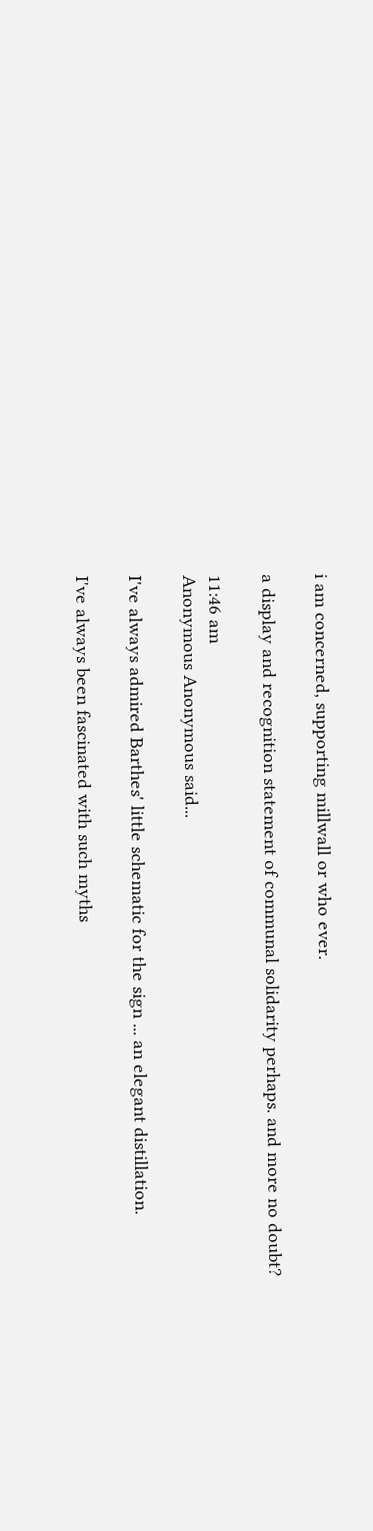i am concerned, supporting millwall or who ever.

a display and recognition statement of communal solidarity perhaps. and more no doubt?

11:46 am
Anonymous Anonymous said...

I've always admired Barthes' little schematic for the sign ... an elegant distillation.

I've always been fascinated with such myths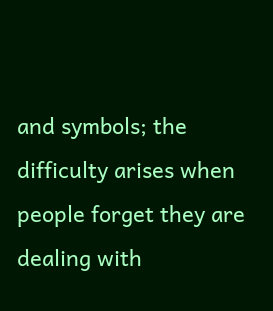and symbols; the difficulty arises when people forget they are dealing with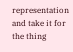representation and take it for the thing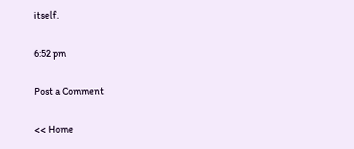itself.

6:52 pm

Post a Comment

<< Home